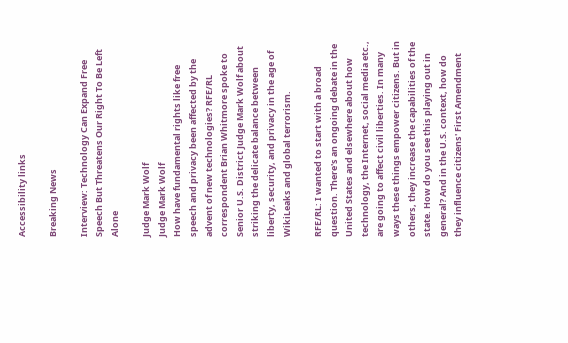Accessibility links

Breaking News

Interview: Technology Can Expand Free Speech But Threatens Our Right To Be Left Alone

Judge Mark Wolf
Judge Mark Wolf
How have fundamental rights like free speech and privacy been affected by the advent of new technologies? RFE/RL correspondent Brian Whitmore spoke to Senior U.S. District Judge Mark Wolf about striking the delicate balance between liberty, security, and privacy in the age of WikiLeaks and global terrorism.

RFE/RL: I wanted to start with a broad question. There's an ongoing debate in the United States and elsewhere about how technology, the Internet, social media etc., are going to affect civil liberties. In many ways these things empower citizens. But in others, they increase the capabilities of the state. How do you see this playing out in general? And in the U.S. context, how do they influence citizens' First Amendment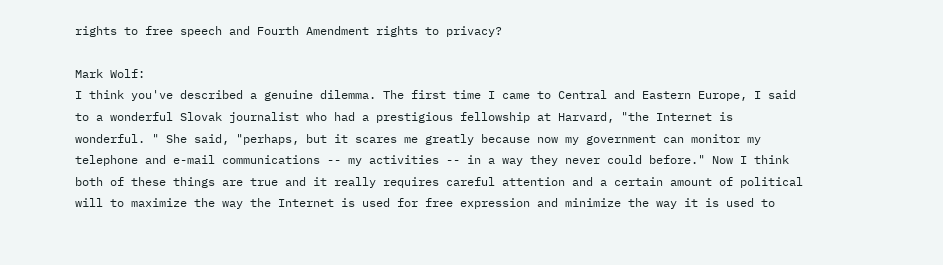rights to free speech and Fourth Amendment rights to privacy?

Mark Wolf:
I think you've described a genuine dilemma. The first time I came to Central and Eastern Europe, I said to a wonderful Slovak journalist who had a prestigious fellowship at Harvard, "the Internet is wonderful. " She said, "perhaps, but it scares me greatly because now my government can monitor my telephone and e-mail communications -- my activities -- in a way they never could before." Now I think both of these things are true and it really requires careful attention and a certain amount of political will to maximize the way the Internet is used for free expression and minimize the way it is used to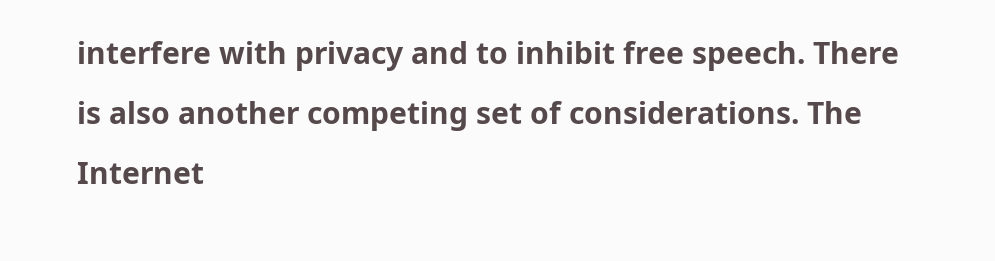interfere with privacy and to inhibit free speech. There is also another competing set of considerations. The Internet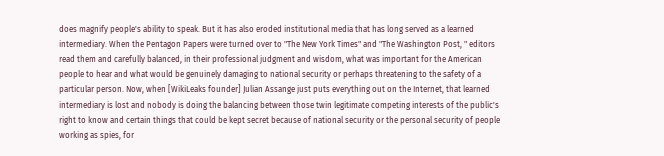does magnify people's ability to speak. But it has also eroded institutional media that has long served as a learned intermediary. When the Pentagon Papers were turned over to "The New York Times" and "The Washington Post, " editors read them and carefully balanced, in their professional judgment and wisdom, what was important for the American people to hear and what would be genuinely damaging to national security or perhaps threatening to the safety of a particular person. Now, when [WikiLeaks founder] Julian Assange just puts everything out on the Internet, that learned intermediary is lost and nobody is doing the balancing between those twin legitimate competing interests of the public's right to know and certain things that could be kept secret because of national security or the personal security of people working as spies, for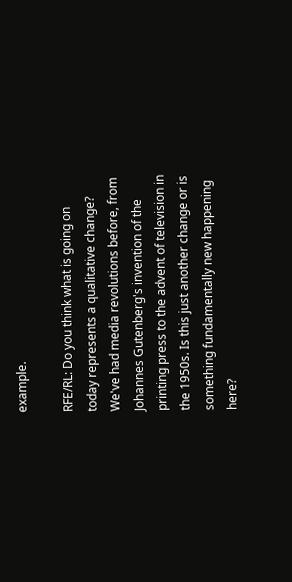example.

RFE/RL: Do you think what is going on today represents a qualitative change? We've had media revolutions before, from Johannes Gutenberg's invention of the printing press to the advent of television in the 1950s. Is this just another change or is something fundamentally new happening here?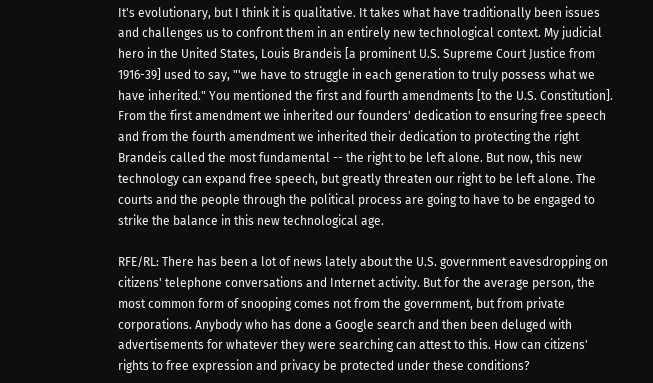It's evolutionary, but I think it is qualitative. It takes what have traditionally been issues and challenges us to confront them in an entirely new technological context. My judicial hero in the United States, Louis Brandeis [a prominent U.S. Supreme Court Justice from 1916-39] used to say, "'we have to struggle in each generation to truly possess what we have inherited." You mentioned the first and fourth amendments [to the U.S. Constitution]. From the first amendment we inherited our founders' dedication to ensuring free speech and from the fourth amendment we inherited their dedication to protecting the right Brandeis called the most fundamental -- the right to be left alone. But now, this new technology can expand free speech, but greatly threaten our right to be left alone. The courts and the people through the political process are going to have to be engaged to strike the balance in this new technological age.

RFE/RL: There has been a lot of news lately about the U.S. government eavesdropping on citizens' telephone conversations and Internet activity. But for the average person, the most common form of snooping comes not from the government, but from private corporations. Anybody who has done a Google search and then been deluged with advertisements for whatever they were searching can attest to this. How can citizens' rights to free expression and privacy be protected under these conditions?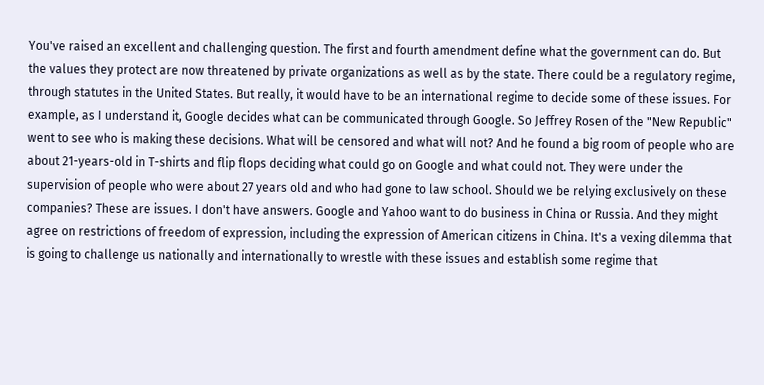You've raised an excellent and challenging question. The first and fourth amendment define what the government can do. But the values they protect are now threatened by private organizations as well as by the state. There could be a regulatory regime, through statutes in the United States. But really, it would have to be an international regime to decide some of these issues. For example, as I understand it, Google decides what can be communicated through Google. So Jeffrey Rosen of the "New Republic" went to see who is making these decisions. What will be censored and what will not? And he found a big room of people who are about 21-years-old in T-shirts and flip flops deciding what could go on Google and what could not. They were under the supervision of people who were about 27 years old and who had gone to law school. Should we be relying exclusively on these companies? These are issues. I don't have answers. Google and Yahoo want to do business in China or Russia. And they might agree on restrictions of freedom of expression, including the expression of American citizens in China. It's a vexing dilemma that is going to challenge us nationally and internationally to wrestle with these issues and establish some regime that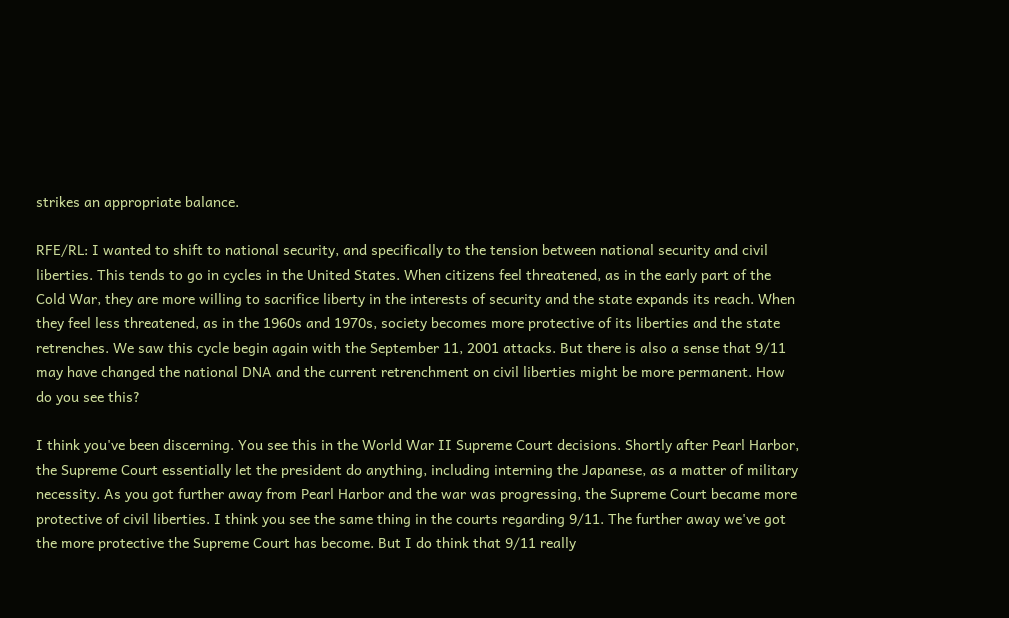strikes an appropriate balance.

RFE/RL: I wanted to shift to national security, and specifically to the tension between national security and civil liberties. This tends to go in cycles in the United States. When citizens feel threatened, as in the early part of the Cold War, they are more willing to sacrifice liberty in the interests of security and the state expands its reach. When they feel less threatened, as in the 1960s and 1970s, society becomes more protective of its liberties and the state retrenches. We saw this cycle begin again with the September 11, 2001 attacks. But there is also a sense that 9/11 may have changed the national DNA and the current retrenchment on civil liberties might be more permanent. How do you see this?

I think you've been discerning. You see this in the World War II Supreme Court decisions. Shortly after Pearl Harbor, the Supreme Court essentially let the president do anything, including interning the Japanese, as a matter of military necessity. As you got further away from Pearl Harbor and the war was progressing, the Supreme Court became more protective of civil liberties. I think you see the same thing in the courts regarding 9/11. The further away we've got the more protective the Supreme Court has become. But I do think that 9/11 really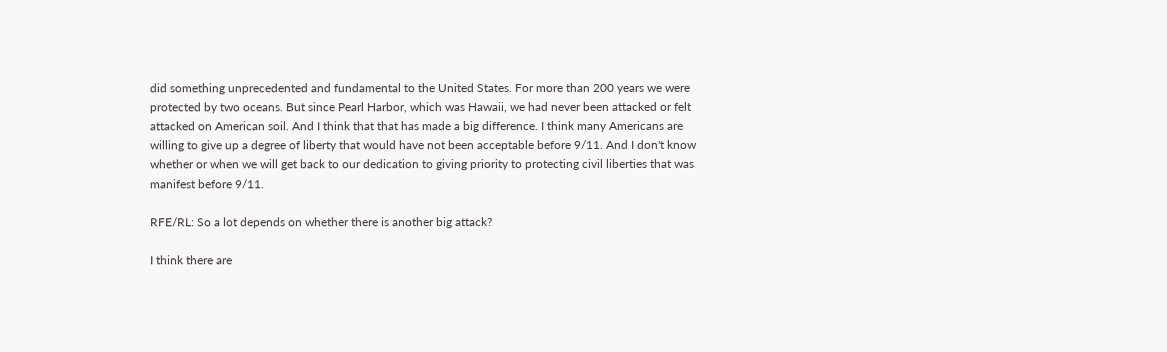did something unprecedented and fundamental to the United States. For more than 200 years we were protected by two oceans. But since Pearl Harbor, which was Hawaii, we had never been attacked or felt attacked on American soil. And I think that that has made a big difference. I think many Americans are willing to give up a degree of liberty that would have not been acceptable before 9/11. And I don't know whether or when we will get back to our dedication to giving priority to protecting civil liberties that was manifest before 9/11.

RFE/RL: So a lot depends on whether there is another big attack?

I think there are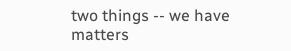two things -- we have matters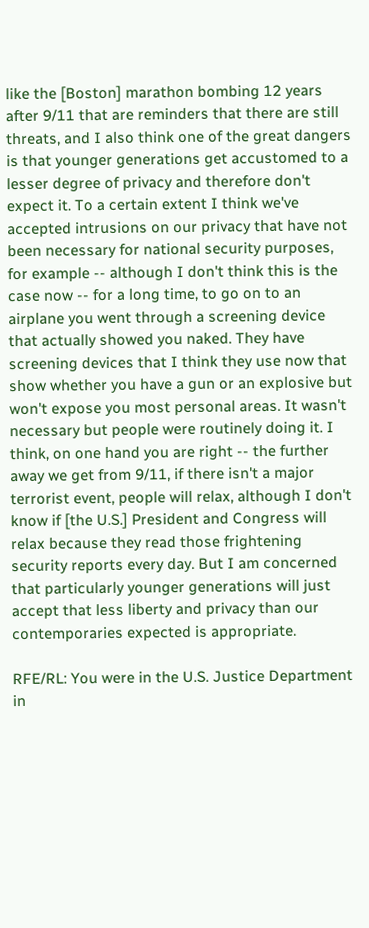like the [Boston] marathon bombing 12 years after 9/11 that are reminders that there are still threats, and I also think one of the great dangers is that younger generations get accustomed to a lesser degree of privacy and therefore don't expect it. To a certain extent I think we've accepted intrusions on our privacy that have not been necessary for national security purposes, for example -- although I don't think this is the case now -- for a long time, to go on to an airplane you went through a screening device that actually showed you naked. They have screening devices that I think they use now that show whether you have a gun or an explosive but won't expose you most personal areas. It wasn't necessary but people were routinely doing it. I think, on one hand you are right -- the further away we get from 9/11, if there isn't a major terrorist event, people will relax, although I don't know if [the U.S.] President and Congress will relax because they read those frightening security reports every day. But I am concerned that particularly younger generations will just accept that less liberty and privacy than our contemporaries expected is appropriate.

RFE/RL: You were in the U.S. Justice Department in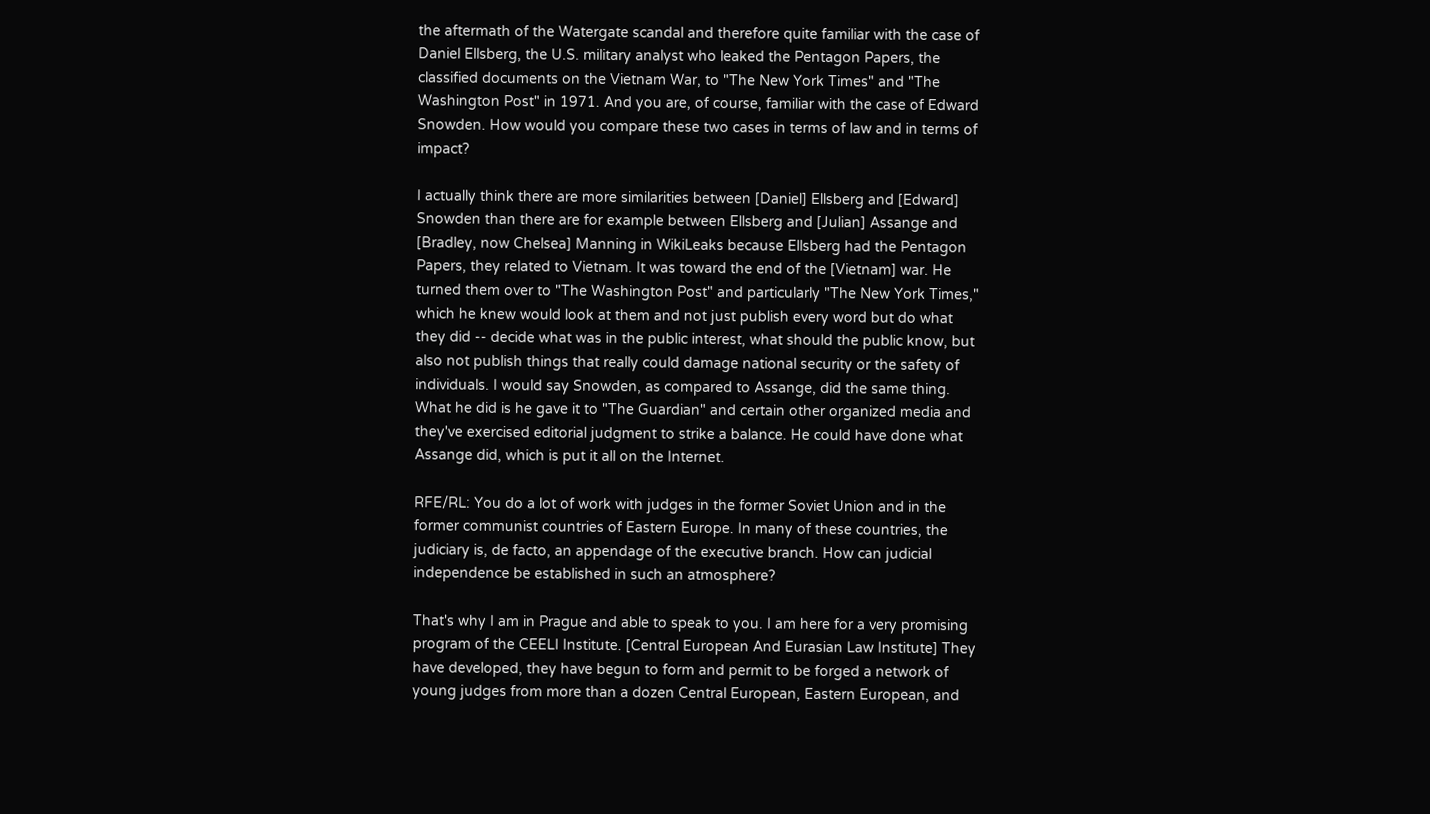the aftermath of the Watergate scandal and therefore quite familiar with the case of Daniel Ellsberg, the U.S. military analyst who leaked the Pentagon Papers, the classified documents on the Vietnam War, to "The New York Times" and "The Washington Post" in 1971. And you are, of course, familiar with the case of Edward Snowden. How would you compare these two cases in terms of law and in terms of impact?

I actually think there are more similarities between [Daniel] Ellsberg and [Edward] Snowden than there are for example between Ellsberg and [Julian] Assange and [Bradley, now Chelsea] Manning in WikiLeaks because Ellsberg had the Pentagon Papers, they related to Vietnam. It was toward the end of the [Vietnam] war. He turned them over to "The Washington Post" and particularly "The New York Times," which he knew would look at them and not just publish every word but do what they did -- decide what was in the public interest, what should the public know, but also not publish things that really could damage national security or the safety of individuals. I would say Snowden, as compared to Assange, did the same thing. What he did is he gave it to "The Guardian" and certain other organized media and they've exercised editorial judgment to strike a balance. He could have done what Assange did, which is put it all on the Internet.

RFE/RL: You do a lot of work with judges in the former Soviet Union and in the former communist countries of Eastern Europe. In many of these countries, the judiciary is, de facto, an appendage of the executive branch. How can judicial independence be established in such an atmosphere?

That's why I am in Prague and able to speak to you. I am here for a very promising program of the CEELI Institute. [Central European And Eurasian Law Institute] They have developed, they have begun to form and permit to be forged a network of young judges from more than a dozen Central European, Eastern European, and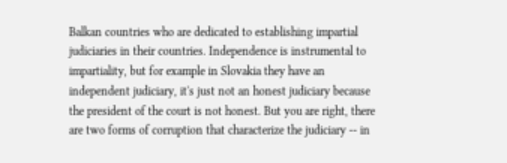Balkan countries who are dedicated to establishing impartial judiciaries in their countries. Independence is instrumental to impartiality, but for example in Slovakia they have an independent judiciary, it's just not an honest judiciary because the president of the court is not honest. But you are right, there are two forms of corruption that characterize the judiciary -- in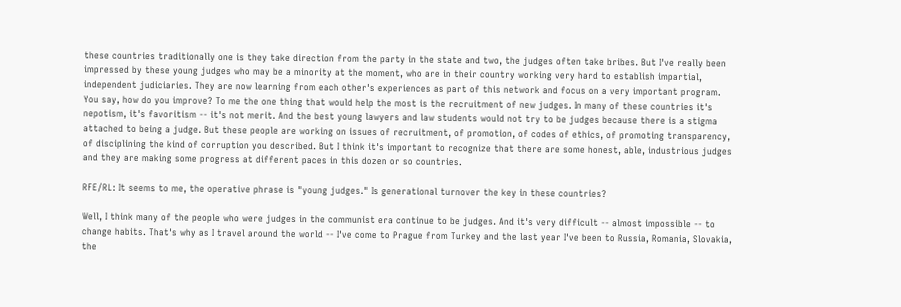these countries traditionally one is they take direction from the party in the state and two, the judges often take bribes. But I've really been impressed by these young judges who may be a minority at the moment, who are in their country working very hard to establish impartial, independent judiciaries. They are now learning from each other's experiences as part of this network and focus on a very important program. You say, how do you improve? To me the one thing that would help the most is the recruitment of new judges. In many of these countries it's nepotism, it's favoritism -- it's not merit. And the best young lawyers and law students would not try to be judges because there is a stigma attached to being a judge. But these people are working on issues of recruitment, of promotion, of codes of ethics, of promoting transparency, of disciplining the kind of corruption you described. But I think it's important to recognize that there are some honest, able, industrious judges and they are making some progress at different paces in this dozen or so countries.

RFE/RL: It seems to me, the operative phrase is "young judges." Is generational turnover the key in these countries?

Well, I think many of the people who were judges in the communist era continue to be judges. And it's very difficult -- almost impossible -- to change habits. That's why as I travel around the world -- I've come to Prague from Turkey and the last year I've been to Russia, Romania, Slovakia, the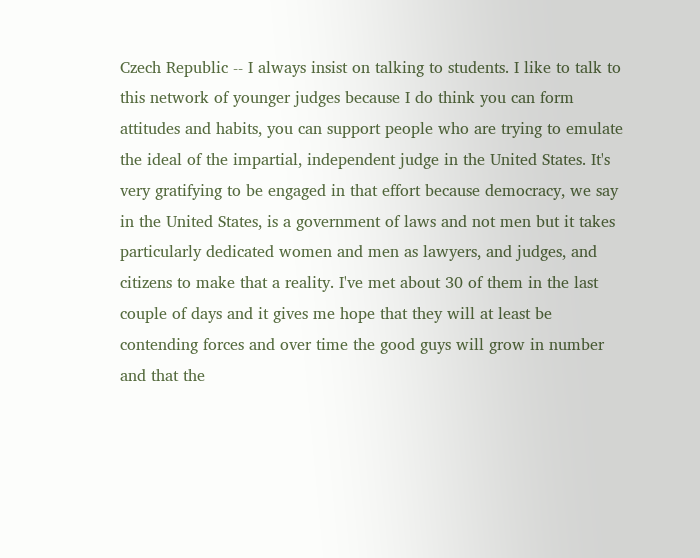Czech Republic -- I always insist on talking to students. I like to talk to this network of younger judges because I do think you can form attitudes and habits, you can support people who are trying to emulate the ideal of the impartial, independent judge in the United States. It's very gratifying to be engaged in that effort because democracy, we say in the United States, is a government of laws and not men but it takes particularly dedicated women and men as lawyers, and judges, and citizens to make that a reality. I've met about 30 of them in the last couple of days and it gives me hope that they will at least be contending forces and over time the good guys will grow in number and that the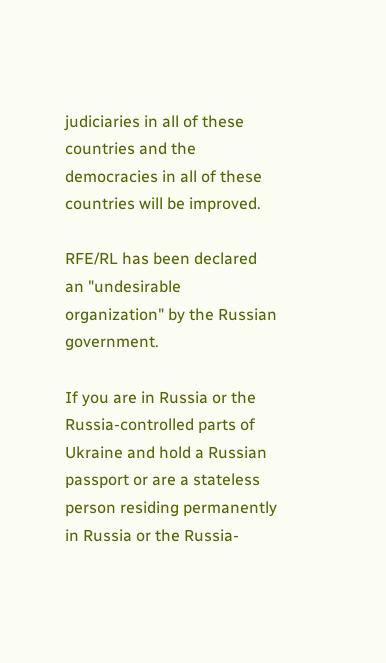judiciaries in all of these countries and the democracies in all of these countries will be improved.

RFE/RL has been declared an "undesirable organization" by the Russian government.

If you are in Russia or the Russia-controlled parts of Ukraine and hold a Russian passport or are a stateless person residing permanently in Russia or the Russia-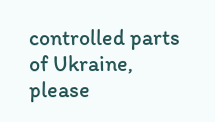controlled parts of Ukraine, please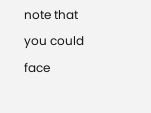note that you could face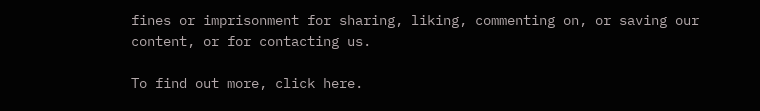fines or imprisonment for sharing, liking, commenting on, or saving our content, or for contacting us.

To find out more, click here.